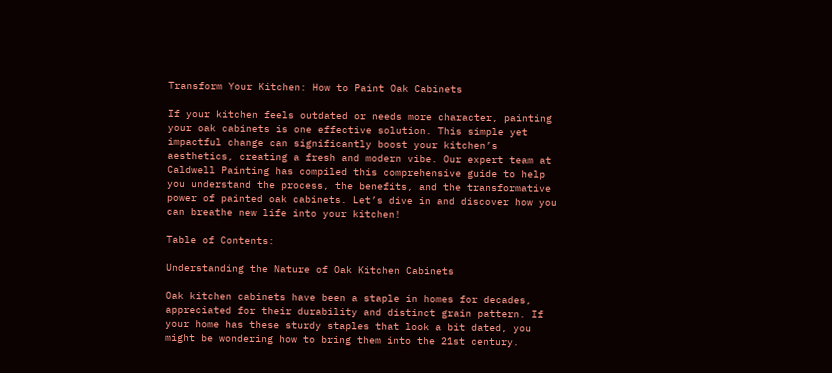Transform Your Kitchen: How to Paint Oak Cabinets

If your kitchen feels outdated or needs more character, painting your oak cabinets is one effective solution. This simple yet impactful change can significantly boost your kitchen’s aesthetics, creating a fresh and modern vibe. Our expert team at Caldwell Painting has compiled this comprehensive guide to help you understand the process, the benefits, and the transformative power of painted oak cabinets. Let’s dive in and discover how you can breathe new life into your kitchen!

Table of Contents:

Understanding the Nature of Oak Kitchen Cabinets

Oak kitchen cabinets have been a staple in homes for decades, appreciated for their durability and distinct grain pattern. If your home has these sturdy staples that look a bit dated, you might be wondering how to bring them into the 21st century.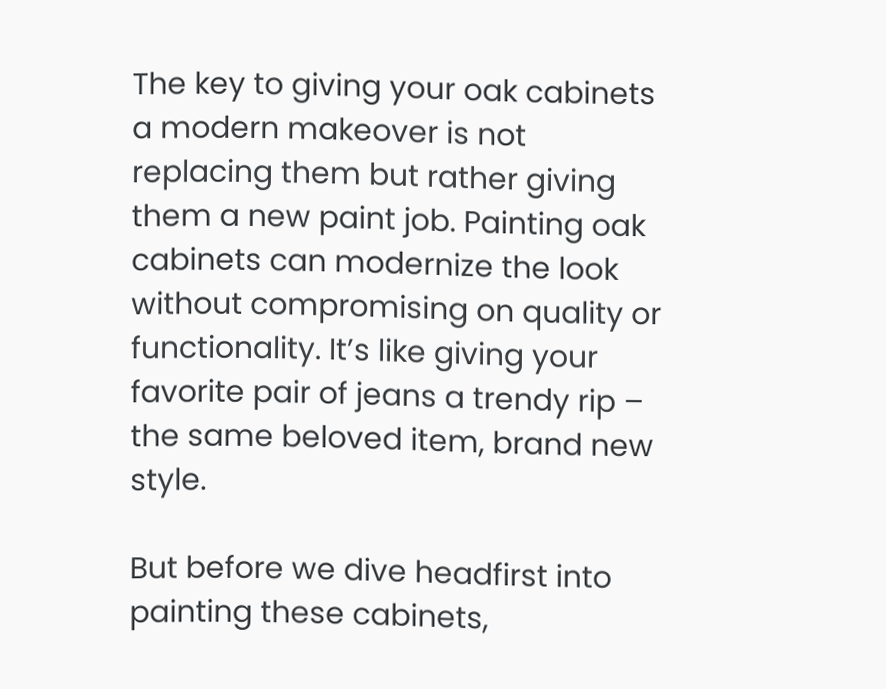The key to giving your oak cabinets a modern makeover is not replacing them but rather giving them a new paint job. Painting oak cabinets can modernize the look without compromising on quality or functionality. It’s like giving your favorite pair of jeans a trendy rip – the same beloved item, brand new style.

But before we dive headfirst into painting these cabinets,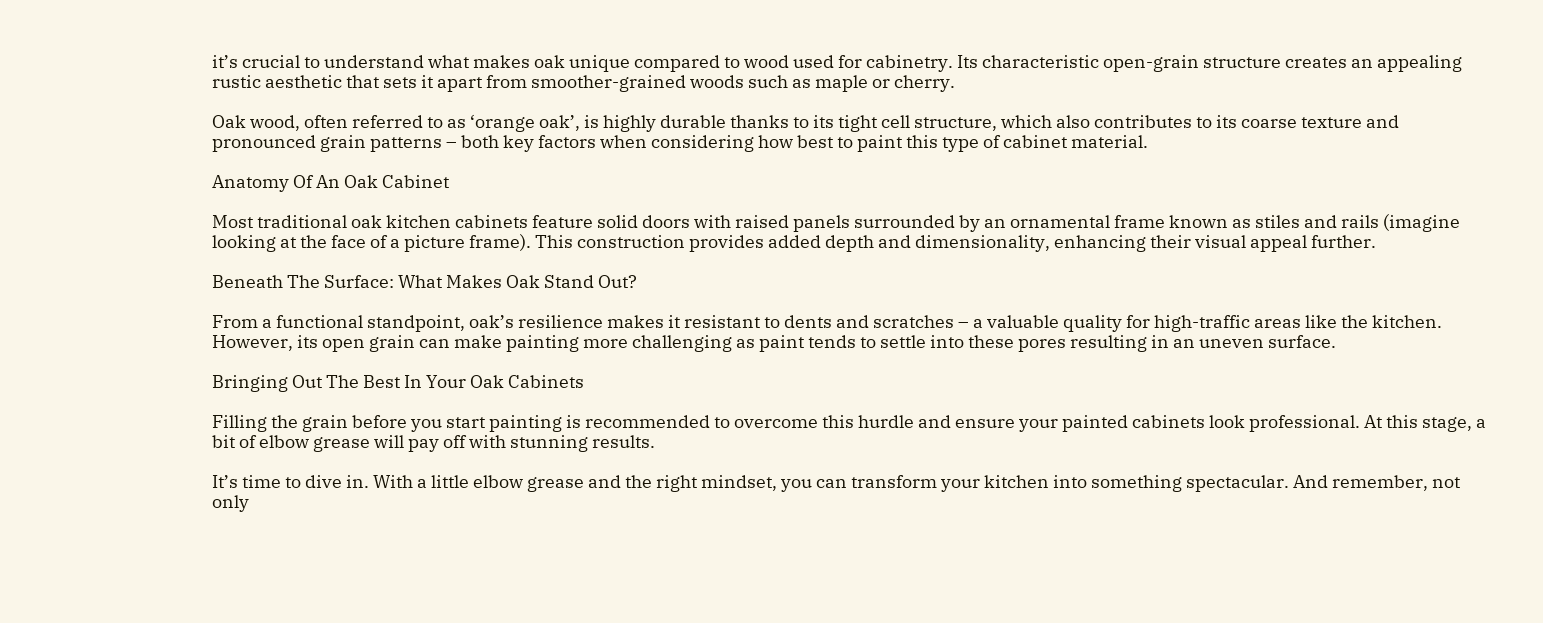it’s crucial to understand what makes oak unique compared to wood used for cabinetry. Its characteristic open-grain structure creates an appealing rustic aesthetic that sets it apart from smoother-grained woods such as maple or cherry.

Oak wood, often referred to as ‘orange oak’, is highly durable thanks to its tight cell structure, which also contributes to its coarse texture and pronounced grain patterns – both key factors when considering how best to paint this type of cabinet material.

Anatomy Of An Oak Cabinet

Most traditional oak kitchen cabinets feature solid doors with raised panels surrounded by an ornamental frame known as stiles and rails (imagine looking at the face of a picture frame). This construction provides added depth and dimensionality, enhancing their visual appeal further.

Beneath The Surface: What Makes Oak Stand Out?

From a functional standpoint, oak’s resilience makes it resistant to dents and scratches – a valuable quality for high-traffic areas like the kitchen. However, its open grain can make painting more challenging as paint tends to settle into these pores resulting in an uneven surface.

Bringing Out The Best In Your Oak Cabinets

Filling the grain before you start painting is recommended to overcome this hurdle and ensure your painted cabinets look professional. At this stage, a bit of elbow grease will pay off with stunning results.

It’s time to dive in. With a little elbow grease and the right mindset, you can transform your kitchen into something spectacular. And remember, not only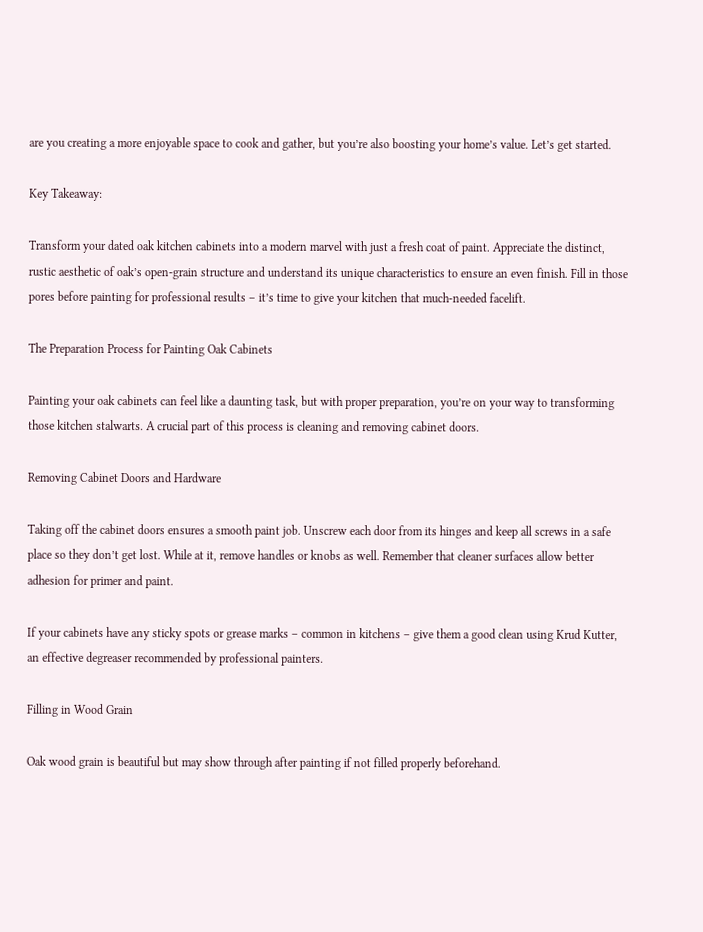are you creating a more enjoyable space to cook and gather, but you’re also boosting your home’s value. Let’s get started.

Key Takeaway:

Transform your dated oak kitchen cabinets into a modern marvel with just a fresh coat of paint. Appreciate the distinct, rustic aesthetic of oak’s open-grain structure and understand its unique characteristics to ensure an even finish. Fill in those pores before painting for professional results – it’s time to give your kitchen that much-needed facelift.

The Preparation Process for Painting Oak Cabinets

Painting your oak cabinets can feel like a daunting task, but with proper preparation, you’re on your way to transforming those kitchen stalwarts. A crucial part of this process is cleaning and removing cabinet doors.

Removing Cabinet Doors and Hardware

Taking off the cabinet doors ensures a smooth paint job. Unscrew each door from its hinges and keep all screws in a safe place so they don’t get lost. While at it, remove handles or knobs as well. Remember that cleaner surfaces allow better adhesion for primer and paint.

If your cabinets have any sticky spots or grease marks – common in kitchens – give them a good clean using Krud Kutter, an effective degreaser recommended by professional painters.

Filling in Wood Grain

Oak wood grain is beautiful but may show through after painting if not filled properly beforehand.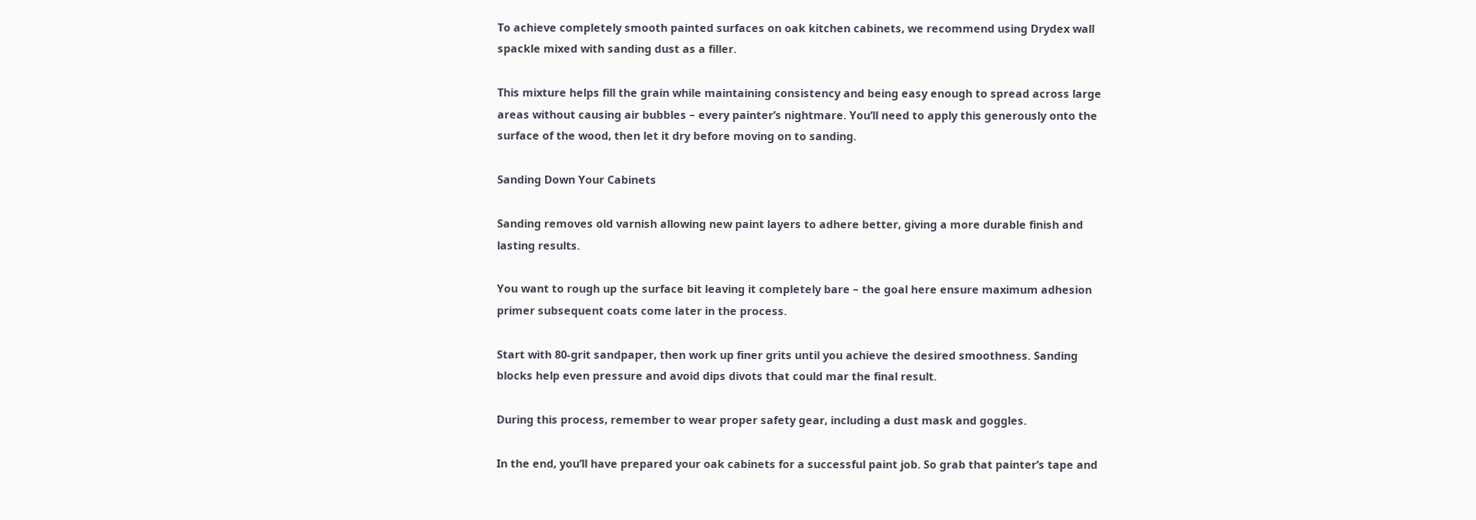To achieve completely smooth painted surfaces on oak kitchen cabinets, we recommend using Drydex wall spackle mixed with sanding dust as a filler.

This mixture helps fill the grain while maintaining consistency and being easy enough to spread across large areas without causing air bubbles – every painter’s nightmare. You’ll need to apply this generously onto the surface of the wood, then let it dry before moving on to sanding.

Sanding Down Your Cabinets

Sanding removes old varnish allowing new paint layers to adhere better, giving a more durable finish and lasting results.

You want to rough up the surface bit leaving it completely bare – the goal here ensure maximum adhesion primer subsequent coats come later in the process.

Start with 80-grit sandpaper, then work up finer grits until you achieve the desired smoothness. Sanding blocks help even pressure and avoid dips divots that could mar the final result.

During this process, remember to wear proper safety gear, including a dust mask and goggles.

In the end, you’ll have prepared your oak cabinets for a successful paint job. So grab that painter’s tape and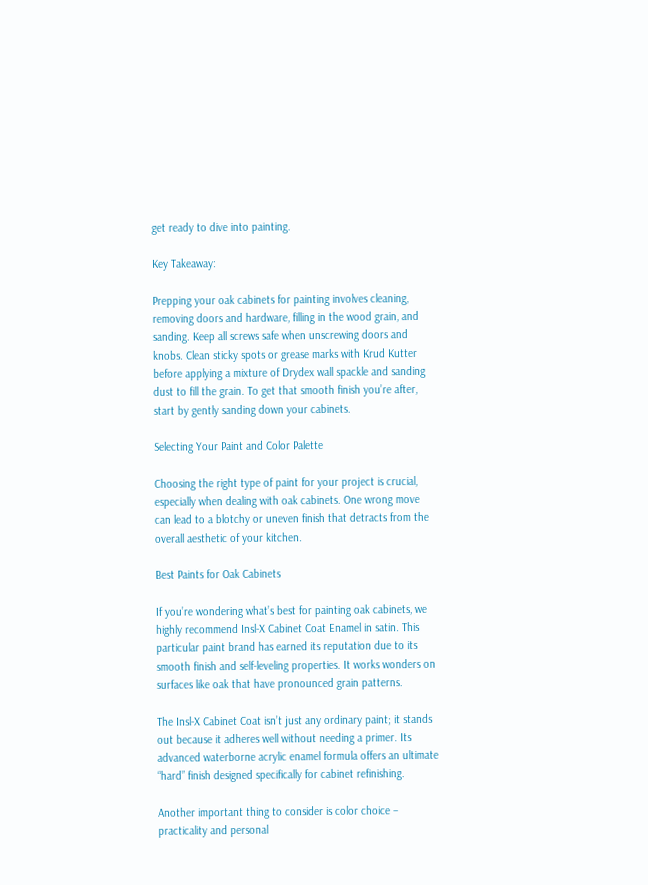get ready to dive into painting.

Key Takeaway:

Prepping your oak cabinets for painting involves cleaning, removing doors and hardware, filling in the wood grain, and sanding. Keep all screws safe when unscrewing doors and knobs. Clean sticky spots or grease marks with Krud Kutter before applying a mixture of Drydex wall spackle and sanding dust to fill the grain. To get that smooth finish you’re after, start by gently sanding down your cabinets.

Selecting Your Paint and Color Palette

Choosing the right type of paint for your project is crucial, especially when dealing with oak cabinets. One wrong move can lead to a blotchy or uneven finish that detracts from the overall aesthetic of your kitchen.

Best Paints for Oak Cabinets

If you’re wondering what’s best for painting oak cabinets, we highly recommend Insl-X Cabinet Coat Enamel in satin. This particular paint brand has earned its reputation due to its smooth finish and self-leveling properties. It works wonders on surfaces like oak that have pronounced grain patterns.

The Insl-X Cabinet Coat isn’t just any ordinary paint; it stands out because it adheres well without needing a primer. Its advanced waterborne acrylic enamel formula offers an ultimate “hard” finish designed specifically for cabinet refinishing.

Another important thing to consider is color choice – practicality and personal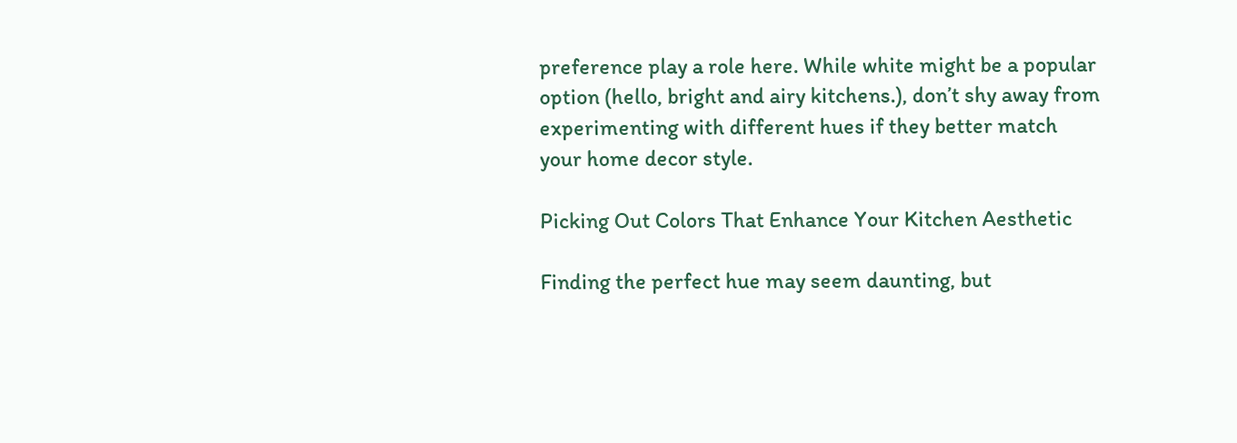preference play a role here. While white might be a popular option (hello, bright and airy kitchens.), don’t shy away from experimenting with different hues if they better match your home decor style.

Picking Out Colors That Enhance Your Kitchen Aesthetic

Finding the perfect hue may seem daunting, but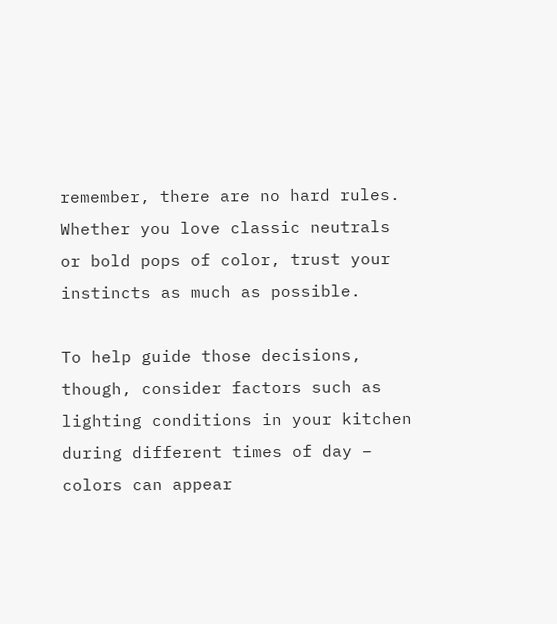remember, there are no hard rules. Whether you love classic neutrals or bold pops of color, trust your instincts as much as possible.

To help guide those decisions, though, consider factors such as lighting conditions in your kitchen during different times of day – colors can appear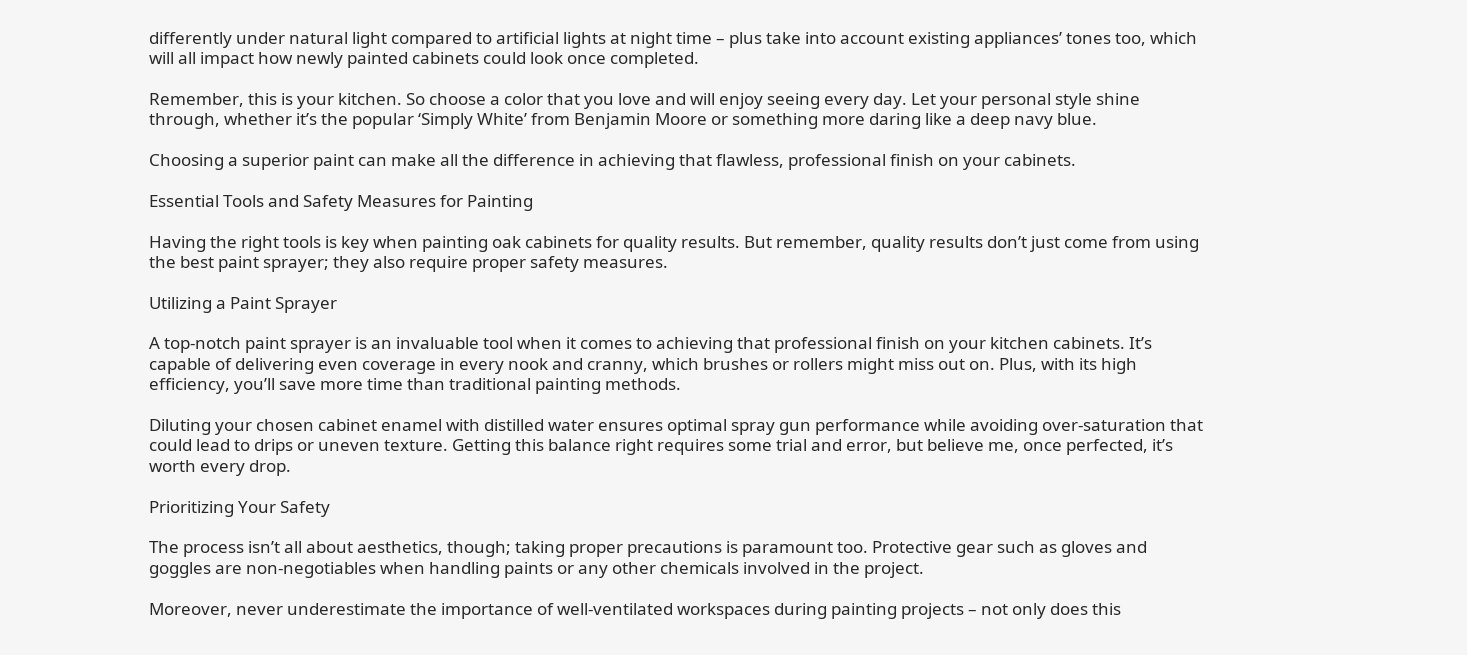differently under natural light compared to artificial lights at night time – plus take into account existing appliances’ tones too, which will all impact how newly painted cabinets could look once completed.

Remember, this is your kitchen. So choose a color that you love and will enjoy seeing every day. Let your personal style shine through, whether it’s the popular ‘Simply White’ from Benjamin Moore or something more daring like a deep navy blue.

Choosing a superior paint can make all the difference in achieving that flawless, professional finish on your cabinets.

Essential Tools and Safety Measures for Painting

Having the right tools is key when painting oak cabinets for quality results. But remember, quality results don’t just come from using the best paint sprayer; they also require proper safety measures.

Utilizing a Paint Sprayer

A top-notch paint sprayer is an invaluable tool when it comes to achieving that professional finish on your kitchen cabinets. It’s capable of delivering even coverage in every nook and cranny, which brushes or rollers might miss out on. Plus, with its high efficiency, you’ll save more time than traditional painting methods.

Diluting your chosen cabinet enamel with distilled water ensures optimal spray gun performance while avoiding over-saturation that could lead to drips or uneven texture. Getting this balance right requires some trial and error, but believe me, once perfected, it’s worth every drop.

Prioritizing Your Safety

The process isn’t all about aesthetics, though; taking proper precautions is paramount too. Protective gear such as gloves and goggles are non-negotiables when handling paints or any other chemicals involved in the project.

Moreover, never underestimate the importance of well-ventilated workspaces during painting projects – not only does this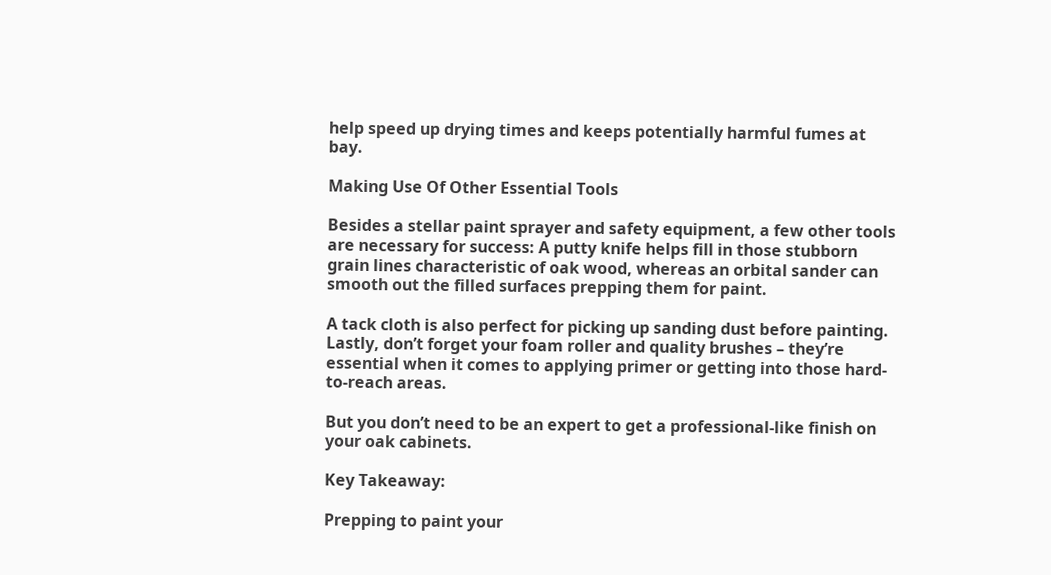help speed up drying times and keeps potentially harmful fumes at bay.

Making Use Of Other Essential Tools

Besides a stellar paint sprayer and safety equipment, a few other tools are necessary for success: A putty knife helps fill in those stubborn grain lines characteristic of oak wood, whereas an orbital sander can smooth out the filled surfaces prepping them for paint.

A tack cloth is also perfect for picking up sanding dust before painting. Lastly, don’t forget your foam roller and quality brushes – they’re essential when it comes to applying primer or getting into those hard-to-reach areas.

But you don’t need to be an expert to get a professional-like finish on your oak cabinets.

Key Takeaway:

Prepping to paint your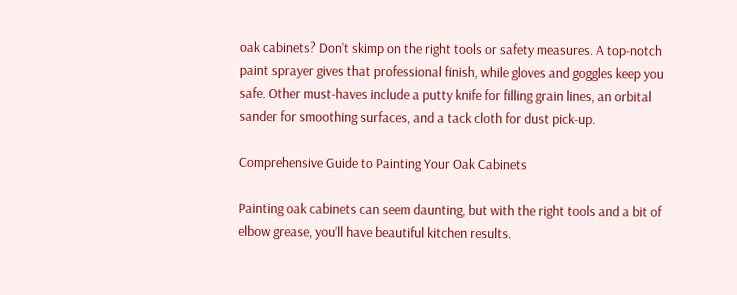oak cabinets? Don’t skimp on the right tools or safety measures. A top-notch paint sprayer gives that professional finish, while gloves and goggles keep you safe. Other must-haves include a putty knife for filling grain lines, an orbital sander for smoothing surfaces, and a tack cloth for dust pick-up.

Comprehensive Guide to Painting Your Oak Cabinets

Painting oak cabinets can seem daunting, but with the right tools and a bit of elbow grease, you’ll have beautiful kitchen results.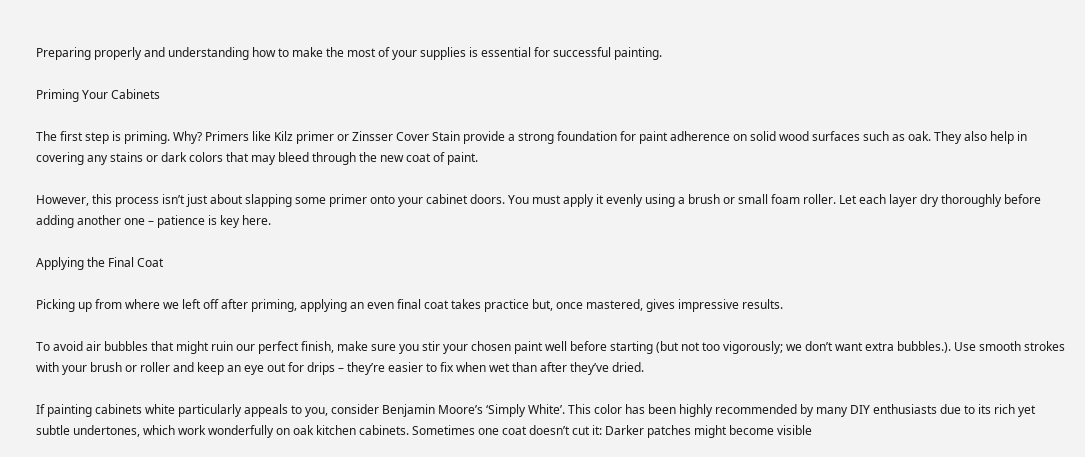Preparing properly and understanding how to make the most of your supplies is essential for successful painting.

Priming Your Cabinets

The first step is priming. Why? Primers like Kilz primer or Zinsser Cover Stain provide a strong foundation for paint adherence on solid wood surfaces such as oak. They also help in covering any stains or dark colors that may bleed through the new coat of paint.

However, this process isn’t just about slapping some primer onto your cabinet doors. You must apply it evenly using a brush or small foam roller. Let each layer dry thoroughly before adding another one – patience is key here.

Applying the Final Coat

Picking up from where we left off after priming, applying an even final coat takes practice but, once mastered, gives impressive results.

To avoid air bubbles that might ruin our perfect finish, make sure you stir your chosen paint well before starting (but not too vigorously; we don’t want extra bubbles.). Use smooth strokes with your brush or roller and keep an eye out for drips – they’re easier to fix when wet than after they’ve dried.

If painting cabinets white particularly appeals to you, consider Benjamin Moore’s ‘Simply White’. This color has been highly recommended by many DIY enthusiasts due to its rich yet subtle undertones, which work wonderfully on oak kitchen cabinets. Sometimes one coat doesn’t cut it: Darker patches might become visible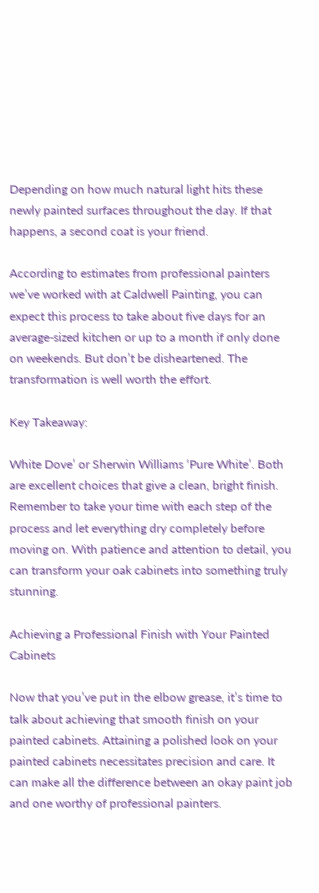Depending on how much natural light hits these newly painted surfaces throughout the day. If that happens, a second coat is your friend.

According to estimates from professional painters we’ve worked with at Caldwell Painting, you can expect this process to take about five days for an average-sized kitchen or up to a month if only done on weekends. But don’t be disheartened. The transformation is well worth the effort.

Key Takeaway:

White Dove’ or Sherwin Williams ‘Pure White’. Both are excellent choices that give a clean, bright finish. Remember to take your time with each step of the process and let everything dry completely before moving on. With patience and attention to detail, you can transform your oak cabinets into something truly stunning.

Achieving a Professional Finish with Your Painted Cabinets

Now that you’ve put in the elbow grease, it’s time to talk about achieving that smooth finish on your painted cabinets. Attaining a polished look on your painted cabinets necessitates precision and care. It can make all the difference between an okay paint job and one worthy of professional painters.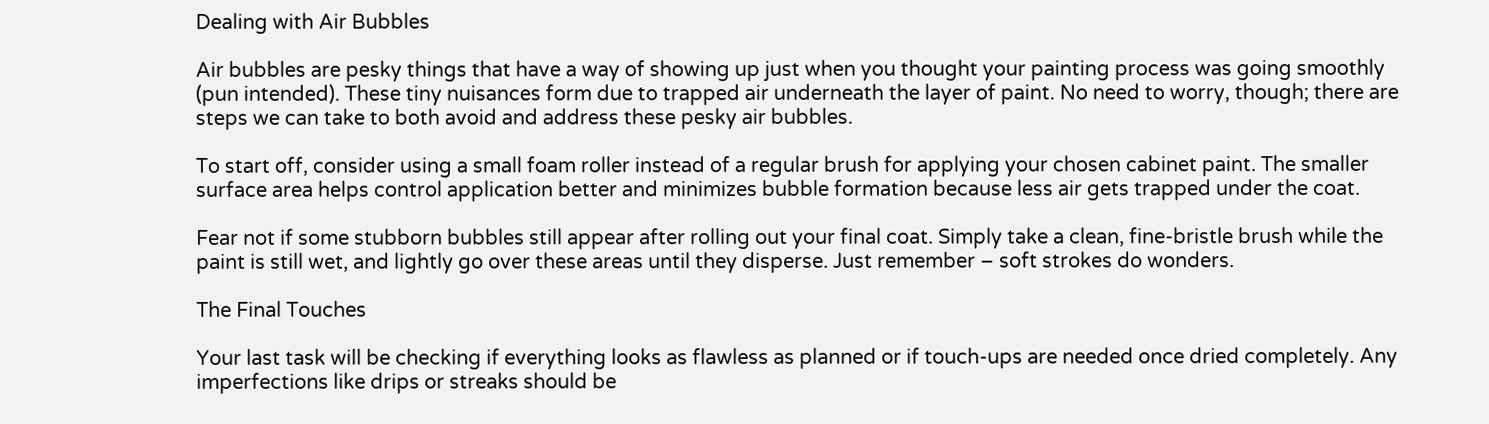Dealing with Air Bubbles

Air bubbles are pesky things that have a way of showing up just when you thought your painting process was going smoothly (pun intended). These tiny nuisances form due to trapped air underneath the layer of paint. No need to worry, though; there are steps we can take to both avoid and address these pesky air bubbles.

To start off, consider using a small foam roller instead of a regular brush for applying your chosen cabinet paint. The smaller surface area helps control application better and minimizes bubble formation because less air gets trapped under the coat.

Fear not if some stubborn bubbles still appear after rolling out your final coat. Simply take a clean, fine-bristle brush while the paint is still wet, and lightly go over these areas until they disperse. Just remember – soft strokes do wonders.

The Final Touches

Your last task will be checking if everything looks as flawless as planned or if touch-ups are needed once dried completely. Any imperfections like drips or streaks should be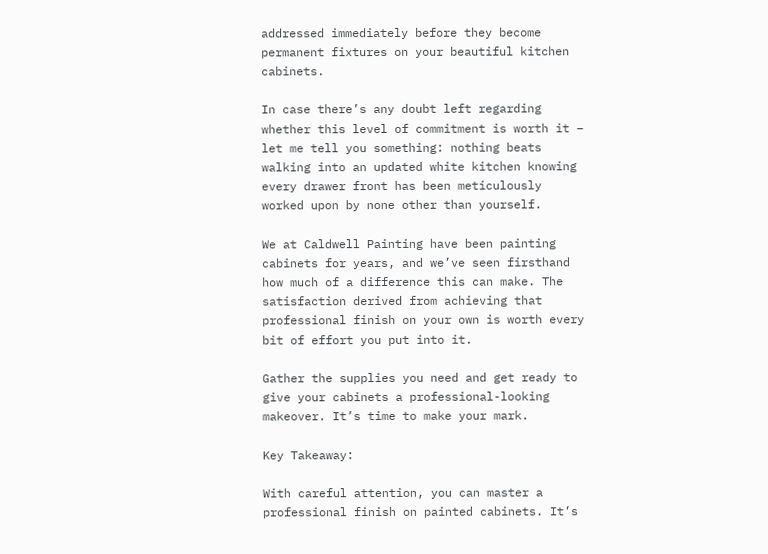addressed immediately before they become permanent fixtures on your beautiful kitchen cabinets.

In case there’s any doubt left regarding whether this level of commitment is worth it – let me tell you something: nothing beats walking into an updated white kitchen knowing every drawer front has been meticulously worked upon by none other than yourself.

We at Caldwell Painting have been painting cabinets for years, and we’ve seen firsthand how much of a difference this can make. The satisfaction derived from achieving that professional finish on your own is worth every bit of effort you put into it.

Gather the supplies you need and get ready to give your cabinets a professional-looking makeover. It’s time to make your mark.

Key Takeaway:

With careful attention, you can master a professional finish on painted cabinets. It’s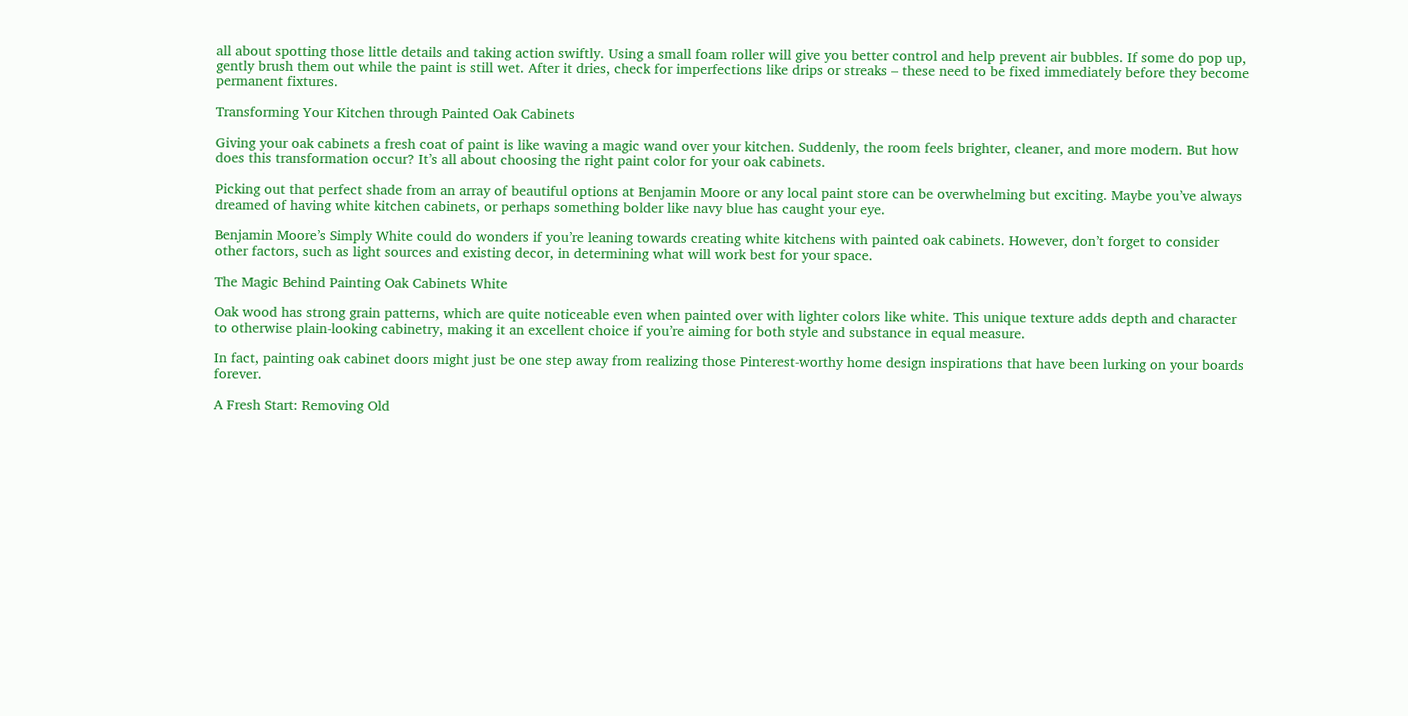all about spotting those little details and taking action swiftly. Using a small foam roller will give you better control and help prevent air bubbles. If some do pop up, gently brush them out while the paint is still wet. After it dries, check for imperfections like drips or streaks – these need to be fixed immediately before they become permanent fixtures.

Transforming Your Kitchen through Painted Oak Cabinets

Giving your oak cabinets a fresh coat of paint is like waving a magic wand over your kitchen. Suddenly, the room feels brighter, cleaner, and more modern. But how does this transformation occur? It’s all about choosing the right paint color for your oak cabinets.

Picking out that perfect shade from an array of beautiful options at Benjamin Moore or any local paint store can be overwhelming but exciting. Maybe you’ve always dreamed of having white kitchen cabinets, or perhaps something bolder like navy blue has caught your eye.

Benjamin Moore’s Simply White could do wonders if you’re leaning towards creating white kitchens with painted oak cabinets. However, don’t forget to consider other factors, such as light sources and existing decor, in determining what will work best for your space.

The Magic Behind Painting Oak Cabinets White

Oak wood has strong grain patterns, which are quite noticeable even when painted over with lighter colors like white. This unique texture adds depth and character to otherwise plain-looking cabinetry, making it an excellent choice if you’re aiming for both style and substance in equal measure.

In fact, painting oak cabinet doors might just be one step away from realizing those Pinterest-worthy home design inspirations that have been lurking on your boards forever.

A Fresh Start: Removing Old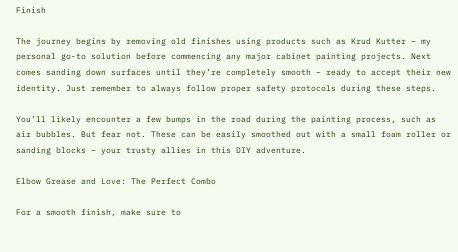Finish

The journey begins by removing old finishes using products such as Krud Kutter – my personal go-to solution before commencing any major cabinet painting projects. Next comes sanding down surfaces until they’re completely smooth – ready to accept their new identity. Just remember to always follow proper safety protocols during these steps.

You’ll likely encounter a few bumps in the road during the painting process, such as air bubbles. But fear not. These can be easily smoothed out with a small foam roller or sanding blocks – your trusty allies in this DIY adventure.

Elbow Grease and Love: The Perfect Combo

For a smooth finish, make sure to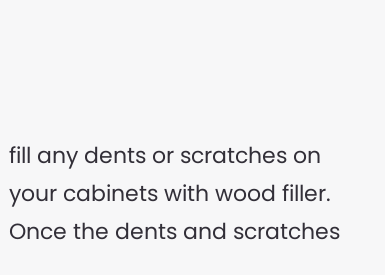fill any dents or scratches on your cabinets with wood filler. Once the dents and scratches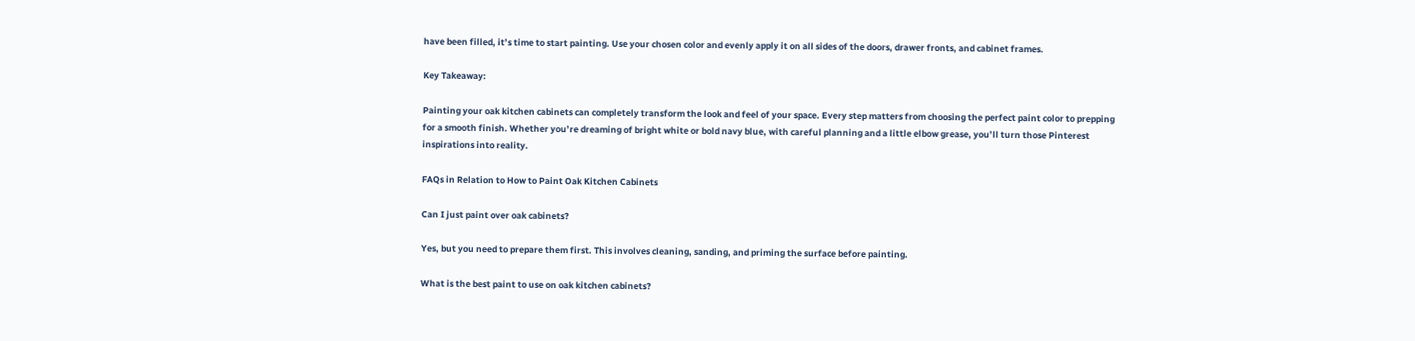have been filled, it’s time to start painting. Use your chosen color and evenly apply it on all sides of the doors, drawer fronts, and cabinet frames.

Key Takeaway:

Painting your oak kitchen cabinets can completely transform the look and feel of your space. Every step matters from choosing the perfect paint color to prepping for a smooth finish. Whether you’re dreaming of bright white or bold navy blue, with careful planning and a little elbow grease, you’ll turn those Pinterest inspirations into reality.

FAQs in Relation to How to Paint Oak Kitchen Cabinets

Can I just paint over oak cabinets?

Yes, but you need to prepare them first. This involves cleaning, sanding, and priming the surface before painting.

What is the best paint to use on oak kitchen cabinets?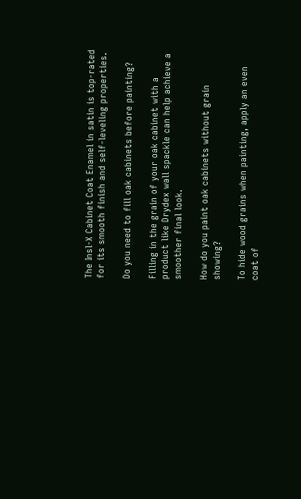The Insl-X Cabinet Coat Enamel in satin is top-rated for its smooth finish and self-leveling properties.

Do you need to fill oak cabinets before painting?

Filling in the grain of your oak cabinet with a product like Drydex wall spackle can help achieve a smoother final look.

How do you paint oak cabinets without grain showing?

To hide wood grains when painting, apply an even coat of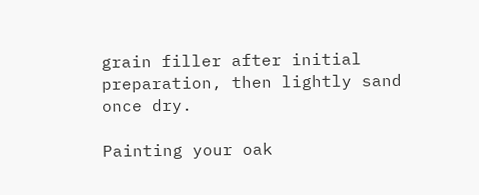grain filler after initial preparation, then lightly sand once dry.

Painting your oak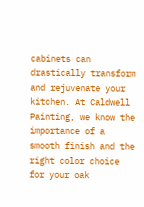cabinets can drastically transform and rejuvenate your kitchen. At Caldwell Painting, we know the importance of a smooth finish and the right color choice for your oak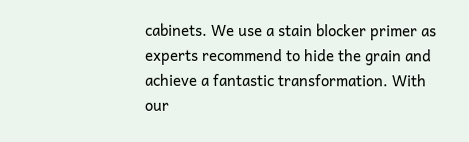cabinets. We use a stain blocker primer as experts recommend to hide the grain and achieve a fantastic transformation. With our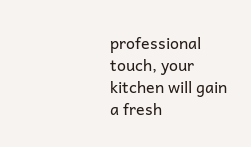professional touch, your kitchen will gain a fresh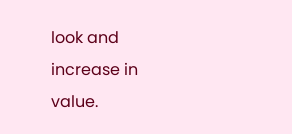look and increase in value.